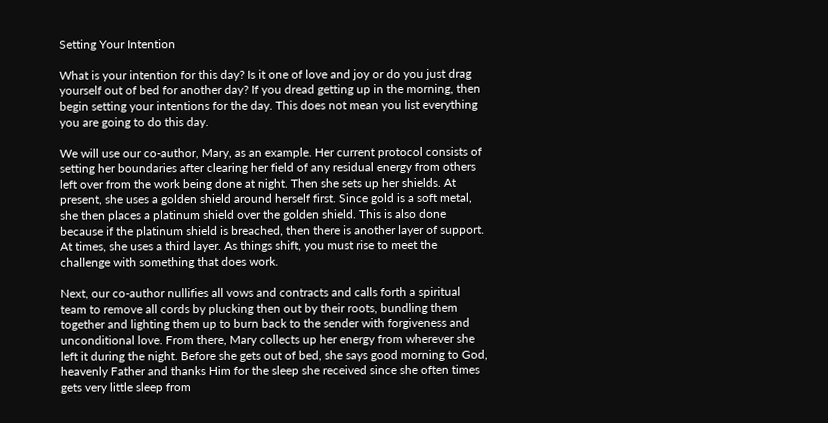Setting Your Intention

What is your intention for this day? Is it one of love and joy or do you just drag yourself out of bed for another day? If you dread getting up in the morning, then begin setting your intentions for the day. This does not mean you list everything you are going to do this day.

We will use our co-author, Mary, as an example. Her current protocol consists of setting her boundaries after clearing her field of any residual energy from others left over from the work being done at night. Then she sets up her shields. At present, she uses a golden shield around herself first. Since gold is a soft metal, she then places a platinum shield over the golden shield. This is also done because if the platinum shield is breached, then there is another layer of support. At times, she uses a third layer. As things shift, you must rise to meet the challenge with something that does work.

Next, our co-author nullifies all vows and contracts and calls forth a spiritual team to remove all cords by plucking then out by their roots, bundling them together and lighting them up to burn back to the sender with forgiveness and unconditional love. From there, Mary collects up her energy from wherever she left it during the night. Before she gets out of bed, she says good morning to God, heavenly Father and thanks Him for the sleep she received since she often times gets very little sleep from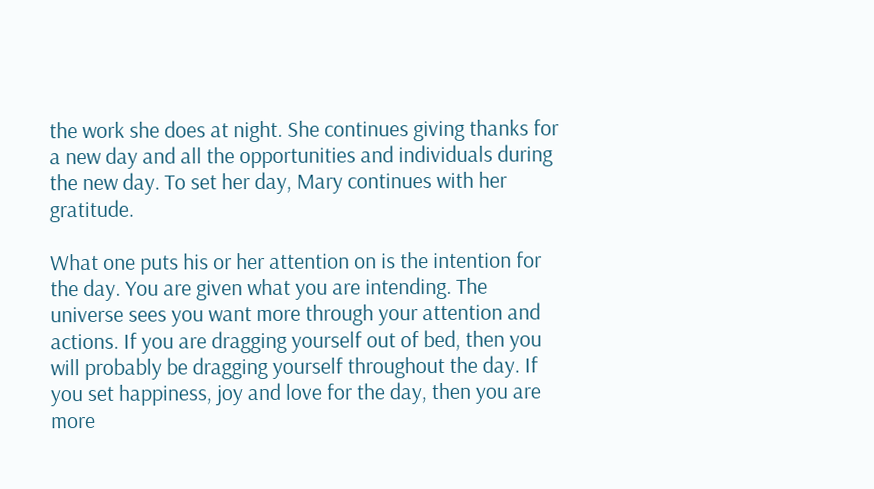the work she does at night. She continues giving thanks for a new day and all the opportunities and individuals during the new day. To set her day, Mary continues with her gratitude.

What one puts his or her attention on is the intention for the day. You are given what you are intending. The universe sees you want more through your attention and actions. If you are dragging yourself out of bed, then you will probably be dragging yourself throughout the day. If you set happiness, joy and love for the day, then you are more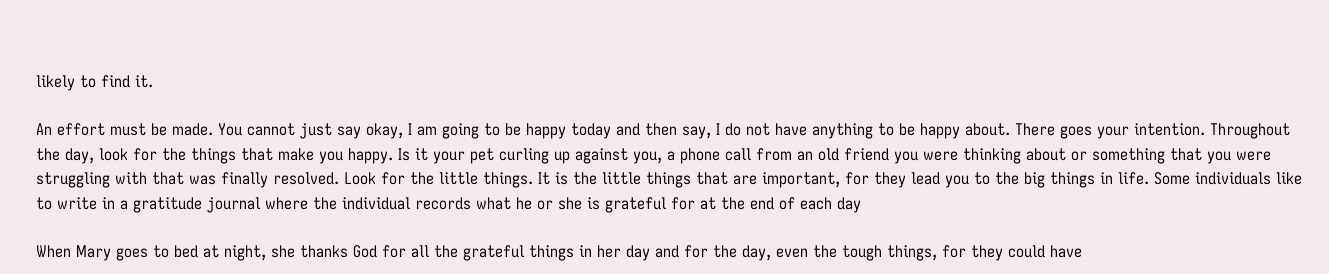likely to find it.

An effort must be made. You cannot just say okay, I am going to be happy today and then say, I do not have anything to be happy about. There goes your intention. Throughout the day, look for the things that make you happy. Is it your pet curling up against you, a phone call from an old friend you were thinking about or something that you were struggling with that was finally resolved. Look for the little things. It is the little things that are important, for they lead you to the big things in life. Some individuals like to write in a gratitude journal where the individual records what he or she is grateful for at the end of each day

When Mary goes to bed at night, she thanks God for all the grateful things in her day and for the day, even the tough things, for they could have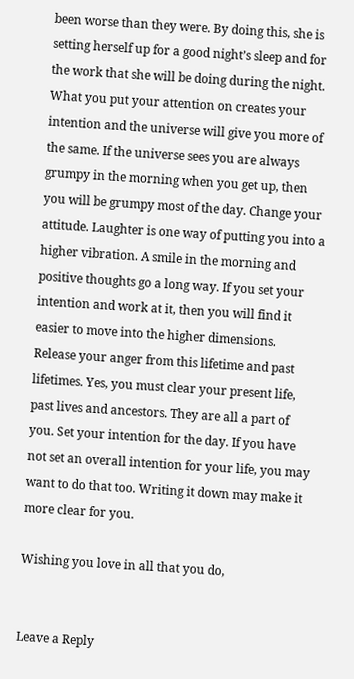been worse than they were. By doing this, she is setting herself up for a good night’s sleep and for the work that she will be doing during the night. What you put your attention on creates your intention and the universe will give you more of the same. If the universe sees you are always grumpy in the morning when you get up, then you will be grumpy most of the day. Change your attitude. Laughter is one way of putting you into a higher vibration. A smile in the morning and positive thoughts go a long way. If you set your intention and work at it, then you will find it easier to move into the higher dimensions. Release your anger from this lifetime and past lifetimes. Yes, you must clear your present life, past lives and ancestors. They are all a part of you. Set your intention for the day. If you have not set an overall intention for your life, you may want to do that too. Writing it down may make it more clear for you.

Wishing you love in all that you do,


Leave a Reply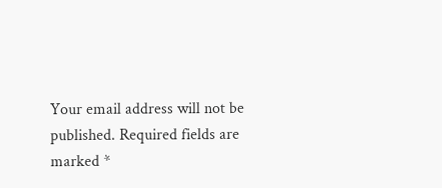Your email address will not be published. Required fields are marked *